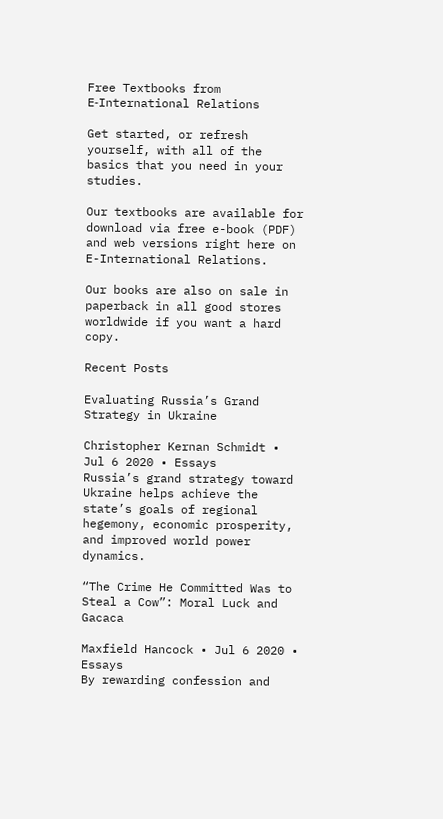Free Textbooks from E‑International Relations

Get started, or refresh yourself, with all of the basics that you need in your studies.

Our textbooks are available for download via free e-book (PDF) and web versions right here on E-International Relations.

Our books are also on sale in paperback in all good stores worldwide if you want a hard copy.

Recent Posts

Evaluating Russia’s Grand Strategy in Ukraine

Christopher Kernan Schmidt • Jul 6 2020 • Essays
Russia’s grand strategy toward Ukraine helps achieve the state’s goals of regional hegemony, economic prosperity, and improved world power dynamics.

“The Crime He Committed Was to Steal a Cow”: Moral Luck and Gacaca

Maxfield Hancock • Jul 6 2020 • Essays
By rewarding confession and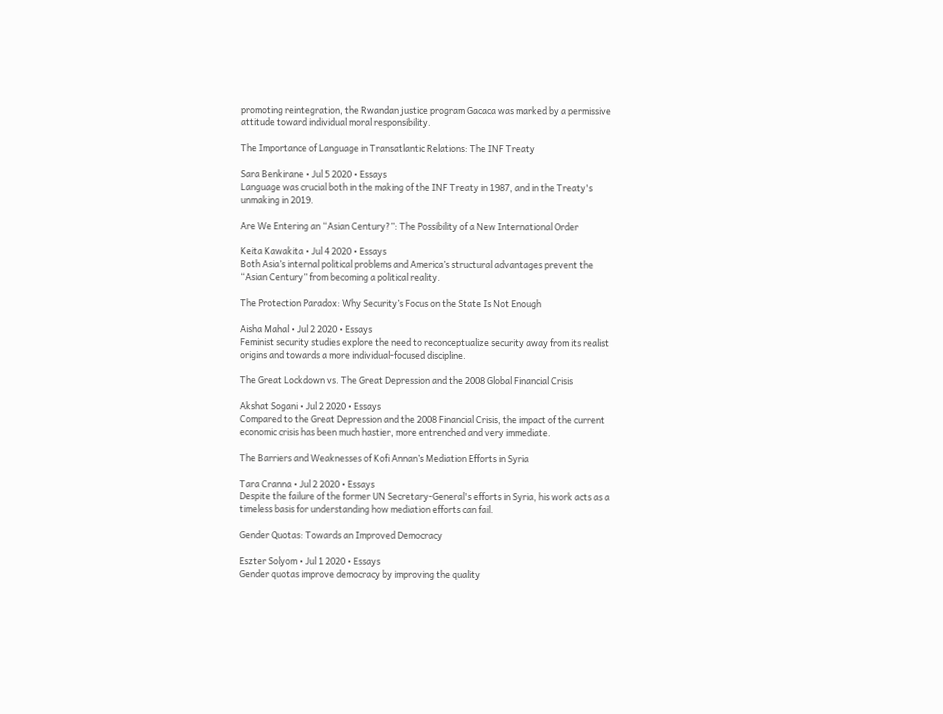promoting reintegration, the Rwandan justice program Gacaca was marked by a permissive attitude toward individual moral responsibility.

The Importance of Language in Transatlantic Relations: The INF Treaty

Sara Benkirane • Jul 5 2020 • Essays
Language was crucial both in the making of the INF Treaty in 1987, and in the Treaty's unmaking in 2019.

Are We Entering an “Asian Century?”: The Possibility of a New International Order

Keita Kawakita • Jul 4 2020 • Essays
Both Asia’s internal political problems and America’s structural advantages prevent the “Asian Century” from becoming a political reality.

The Protection Paradox: Why Security’s Focus on the State Is Not Enough

Aisha Mahal • Jul 2 2020 • Essays
Feminist security studies explore the need to reconceptualize security away from its realist origins and towards a more individual-focused discipline.

The Great Lockdown vs. The Great Depression and the 2008 Global Financial Crisis

Akshat Sogani • Jul 2 2020 • Essays
Compared to the Great Depression and the 2008 Financial Crisis, the impact of the current economic crisis has been much hastier, more entrenched and very immediate.

The Barriers and Weaknesses of Kofi Annan’s Mediation Efforts in Syria

Tara Cranna • Jul 2 2020 • Essays
Despite the failure of the former UN Secretary-General's efforts in Syria, his work acts as a timeless basis for understanding how mediation efforts can fail.

Gender Quotas: Towards an Improved Democracy

Eszter Solyom • Jul 1 2020 • Essays
Gender quotas improve democracy by improving the quality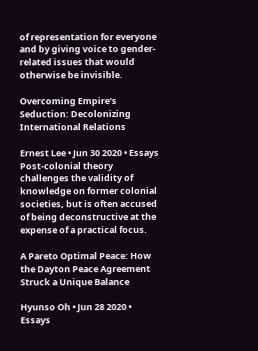of representation for everyone and by giving voice to gender-related issues that would otherwise be invisible.

Overcoming Empire’s Seduction: Decolonizing International Relations

Ernest Lee • Jun 30 2020 • Essays
Post-colonial theory challenges the validity of knowledge on former colonial societies, but is often accused of being deconstructive at the expense of a practical focus.

A Pareto Optimal Peace: How the Dayton Peace Agreement Struck a Unique Balance

Hyunso Oh • Jun 28 2020 • Essays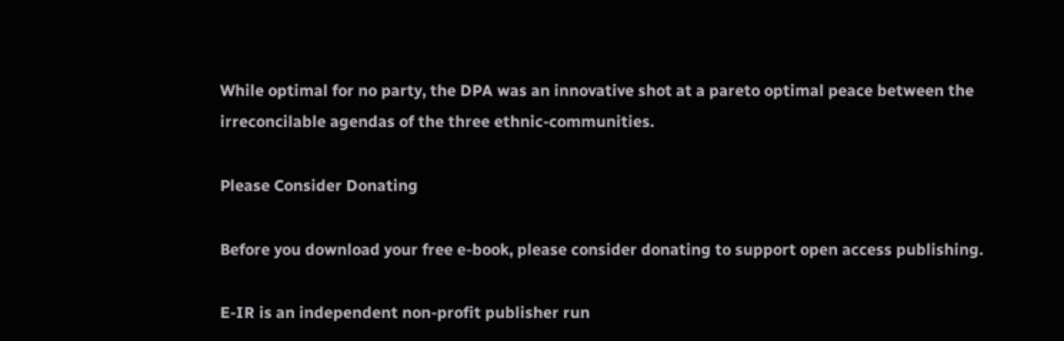While optimal for no party, the DPA was an innovative shot at a pareto optimal peace between the irreconcilable agendas of the three ethnic-communities.

Please Consider Donating

Before you download your free e-book, please consider donating to support open access publishing.

E-IR is an independent non-profit publisher run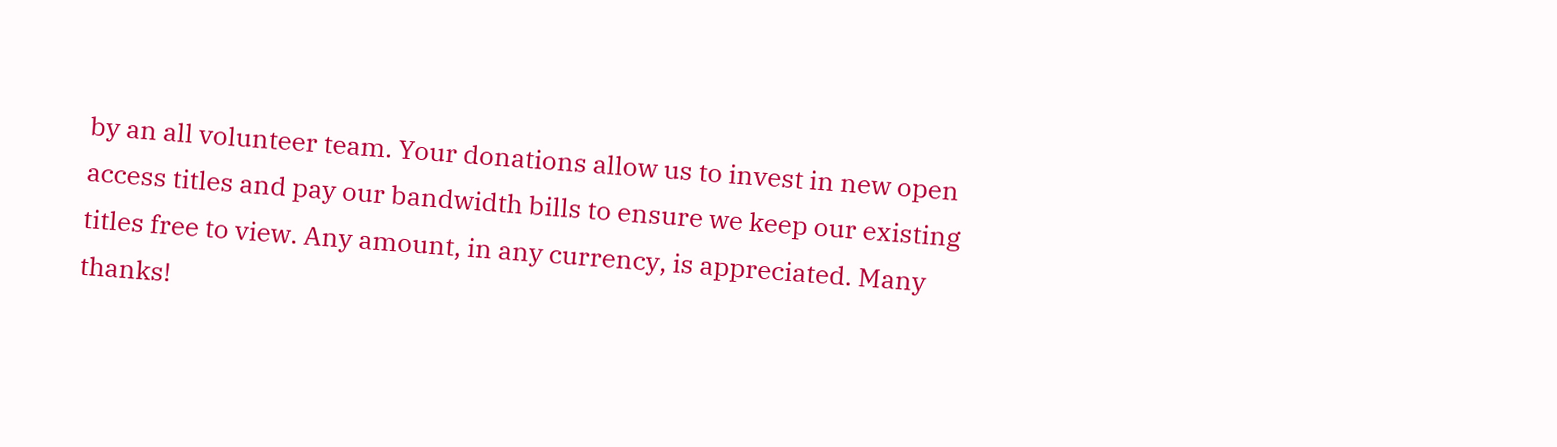by an all volunteer team. Your donations allow us to invest in new open access titles and pay our bandwidth bills to ensure we keep our existing titles free to view. Any amount, in any currency, is appreciated. Many thanks!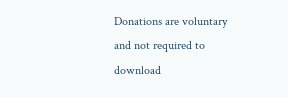Donations are voluntary and not required to download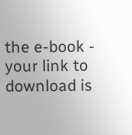the e-book - your link to download is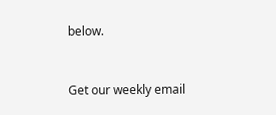below.


Get our weekly email